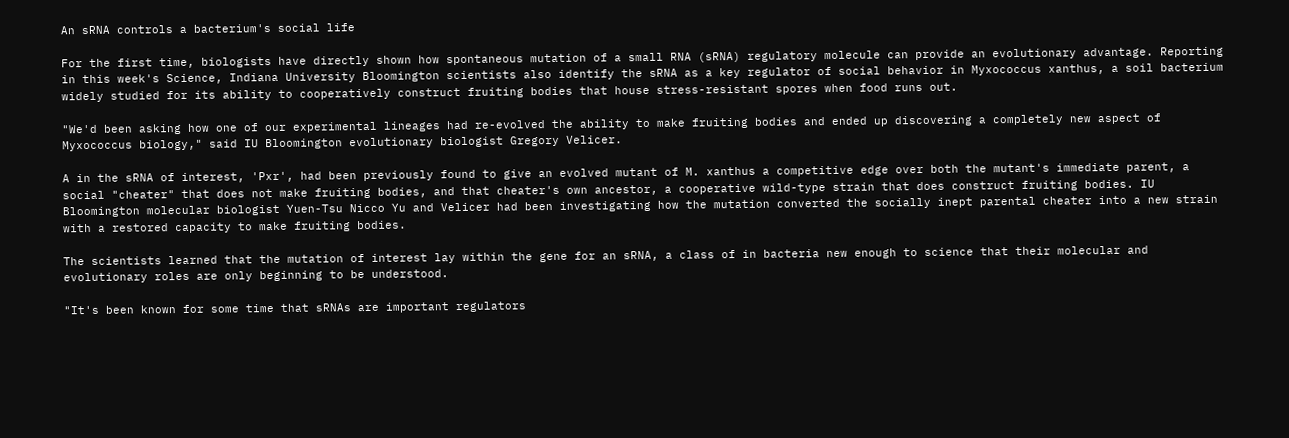An sRNA controls a bacterium's social life

For the first time, biologists have directly shown how spontaneous mutation of a small RNA (sRNA) regulatory molecule can provide an evolutionary advantage. Reporting in this week's Science, Indiana University Bloomington scientists also identify the sRNA as a key regulator of social behavior in Myxococcus xanthus, a soil bacterium widely studied for its ability to cooperatively construct fruiting bodies that house stress-resistant spores when food runs out.

"We'd been asking how one of our experimental lineages had re-evolved the ability to make fruiting bodies and ended up discovering a completely new aspect of Myxococcus biology," said IU Bloomington evolutionary biologist Gregory Velicer.

A in the sRNA of interest, 'Pxr', had been previously found to give an evolved mutant of M. xanthus a competitive edge over both the mutant's immediate parent, a social "cheater" that does not make fruiting bodies, and that cheater's own ancestor, a cooperative wild-type strain that does construct fruiting bodies. IU Bloomington molecular biologist Yuen-Tsu Nicco Yu and Velicer had been investigating how the mutation converted the socially inept parental cheater into a new strain with a restored capacity to make fruiting bodies.

The scientists learned that the mutation of interest lay within the gene for an sRNA, a class of in bacteria new enough to science that their molecular and evolutionary roles are only beginning to be understood.

"It's been known for some time that sRNAs are important regulators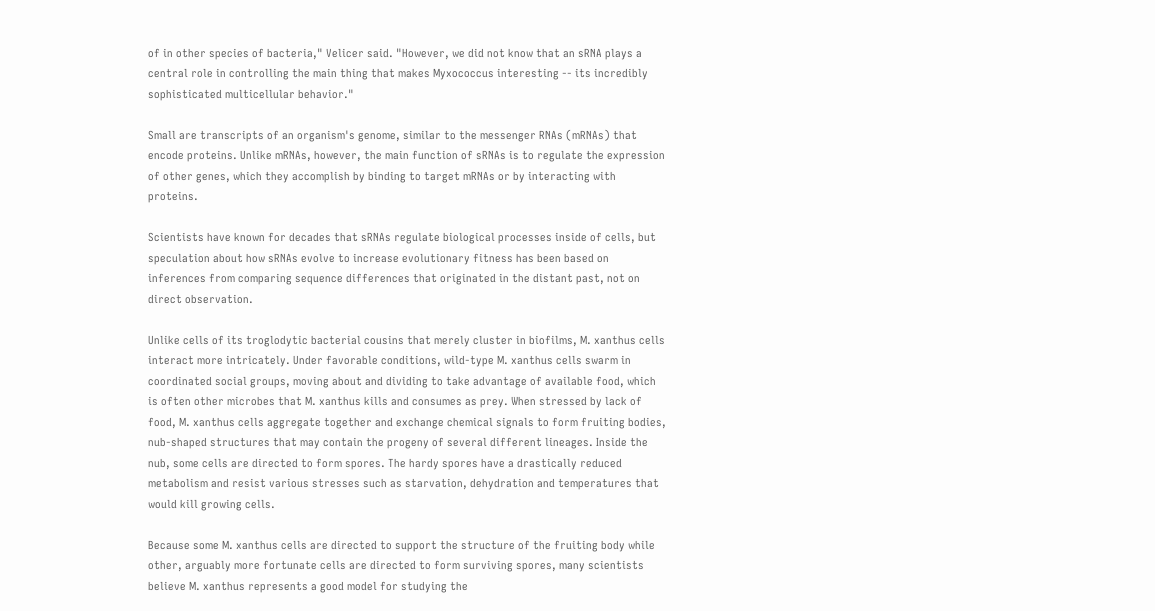of in other species of bacteria," Velicer said. "However, we did not know that an sRNA plays a central role in controlling the main thing that makes Myxococcus interesting -- its incredibly sophisticated multicellular behavior."

Small are transcripts of an organism's genome, similar to the messenger RNAs (mRNAs) that encode proteins. Unlike mRNAs, however, the main function of sRNAs is to regulate the expression of other genes, which they accomplish by binding to target mRNAs or by interacting with proteins.

Scientists have known for decades that sRNAs regulate biological processes inside of cells, but speculation about how sRNAs evolve to increase evolutionary fitness has been based on inferences from comparing sequence differences that originated in the distant past, not on direct observation.

Unlike cells of its troglodytic bacterial cousins that merely cluster in biofilms, M. xanthus cells interact more intricately. Under favorable conditions, wild-type M. xanthus cells swarm in coordinated social groups, moving about and dividing to take advantage of available food, which is often other microbes that M. xanthus kills and consumes as prey. When stressed by lack of food, M. xanthus cells aggregate together and exchange chemical signals to form fruiting bodies, nub-shaped structures that may contain the progeny of several different lineages. Inside the nub, some cells are directed to form spores. The hardy spores have a drastically reduced metabolism and resist various stresses such as starvation, dehydration and temperatures that would kill growing cells.

Because some M. xanthus cells are directed to support the structure of the fruiting body while other, arguably more fortunate cells are directed to form surviving spores, many scientists believe M. xanthus represents a good model for studying the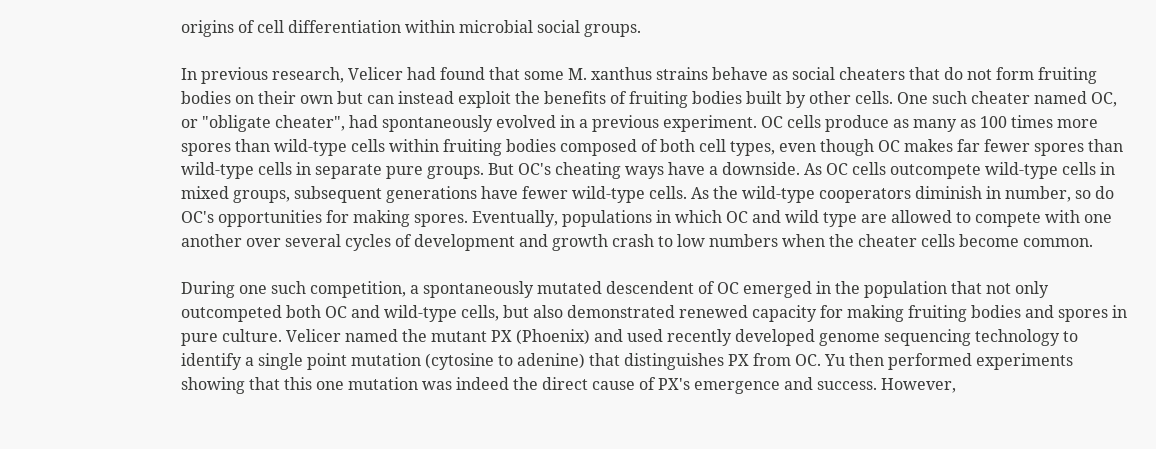origins of cell differentiation within microbial social groups.

In previous research, Velicer had found that some M. xanthus strains behave as social cheaters that do not form fruiting bodies on their own but can instead exploit the benefits of fruiting bodies built by other cells. One such cheater named OC, or "obligate cheater", had spontaneously evolved in a previous experiment. OC cells produce as many as 100 times more spores than wild-type cells within fruiting bodies composed of both cell types, even though OC makes far fewer spores than wild-type cells in separate pure groups. But OC's cheating ways have a downside. As OC cells outcompete wild-type cells in mixed groups, subsequent generations have fewer wild-type cells. As the wild-type cooperators diminish in number, so do OC's opportunities for making spores. Eventually, populations in which OC and wild type are allowed to compete with one another over several cycles of development and growth crash to low numbers when the cheater cells become common.

During one such competition, a spontaneously mutated descendent of OC emerged in the population that not only outcompeted both OC and wild-type cells, but also demonstrated renewed capacity for making fruiting bodies and spores in pure culture. Velicer named the mutant PX (Phoenix) and used recently developed genome sequencing technology to identify a single point mutation (cytosine to adenine) that distinguishes PX from OC. Yu then performed experiments showing that this one mutation was indeed the direct cause of PX's emergence and success. However,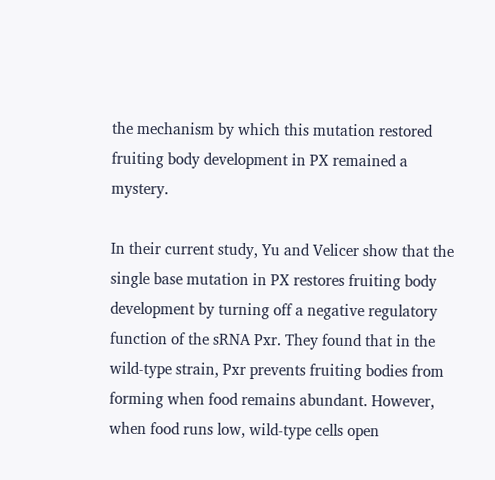the mechanism by which this mutation restored fruiting body development in PX remained a mystery.

In their current study, Yu and Velicer show that the single base mutation in PX restores fruiting body development by turning off a negative regulatory function of the sRNA Pxr. They found that in the wild-type strain, Pxr prevents fruiting bodies from forming when food remains abundant. However, when food runs low, wild-type cells open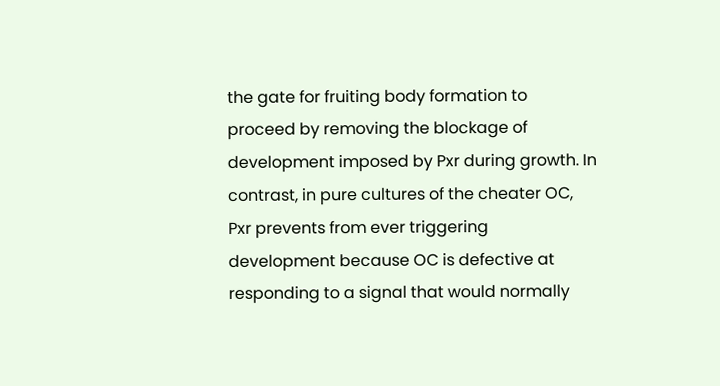the gate for fruiting body formation to proceed by removing the blockage of development imposed by Pxr during growth. In contrast, in pure cultures of the cheater OC, Pxr prevents from ever triggering development because OC is defective at responding to a signal that would normally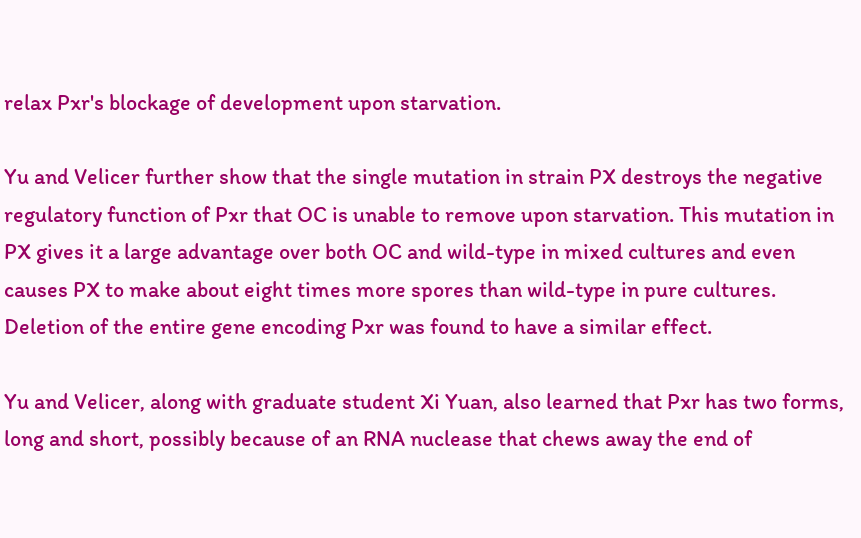relax Pxr's blockage of development upon starvation.

Yu and Velicer further show that the single mutation in strain PX destroys the negative regulatory function of Pxr that OC is unable to remove upon starvation. This mutation in PX gives it a large advantage over both OC and wild-type in mixed cultures and even causes PX to make about eight times more spores than wild-type in pure cultures. Deletion of the entire gene encoding Pxr was found to have a similar effect.

Yu and Velicer, along with graduate student Xi Yuan, also learned that Pxr has two forms, long and short, possibly because of an RNA nuclease that chews away the end of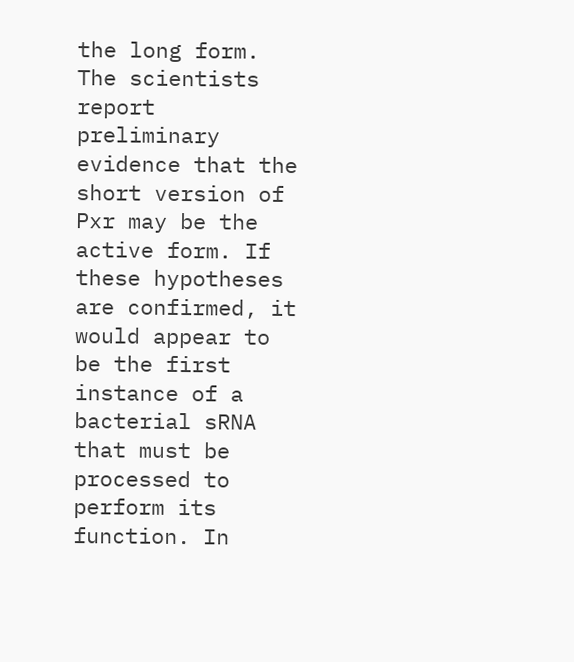the long form. The scientists report preliminary evidence that the short version of Pxr may be the active form. If these hypotheses are confirmed, it would appear to be the first instance of a bacterial sRNA that must be processed to perform its function. In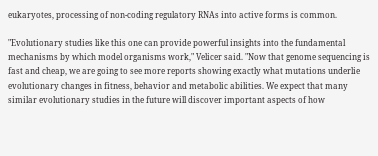eukaryotes, processing of non-coding regulatory RNAs into active forms is common.

"Evolutionary studies like this one can provide powerful insights into the fundamental mechanisms by which model organisms work," Velicer said. "Now that genome sequencing is fast and cheap, we are going to see more reports showing exactly what mutations underlie evolutionary changes in fitness, behavior and metabolic abilities. We expect that many similar evolutionary studies in the future will discover important aspects of how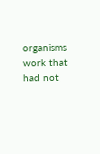organisms work that had not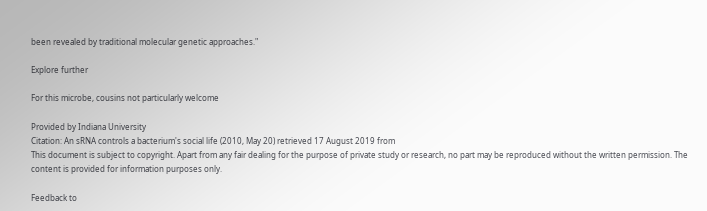been revealed by traditional molecular genetic approaches."

Explore further

For this microbe, cousins not particularly welcome

Provided by Indiana University
Citation: An sRNA controls a bacterium's social life (2010, May 20) retrieved 17 August 2019 from
This document is subject to copyright. Apart from any fair dealing for the purpose of private study or research, no part may be reproduced without the written permission. The content is provided for information purposes only.

Feedback to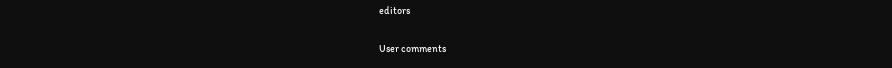editors

User comments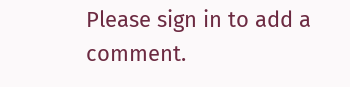Please sign in to add a comment.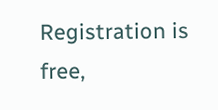Registration is free,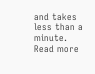and takes less than a minute. Read more